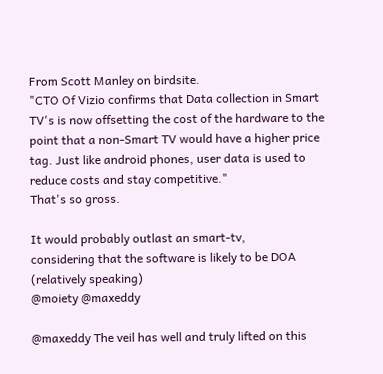From Scott Manley on birdsite.
"CTO Of Vizio confirms that Data collection in Smart TV's is now offsetting the cost of the hardware to the point that a non-Smart TV would have a higher price tag. Just like android phones, user data is used to reduce costs and stay competitive."
That's so gross.

It would probably outlast an smart-tv,
considering that the software is likely to be DOA (relatively speaking)
@moiety @maxeddy

@maxeddy The veil has well and truly lifted on this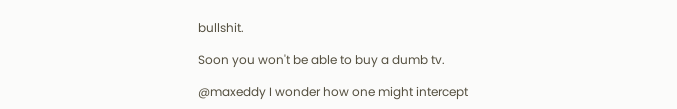bullshit.

Soon you won't be able to buy a dumb tv.

@maxeddy I wonder how one might intercept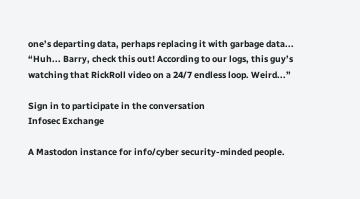one’s departing data, perhaps replacing it with garbage data... “Huh... Barry, check this out! According to our logs, this guy’s watching that RickRoll video on a 24/7 endless loop. Weird...”

Sign in to participate in the conversation
Infosec Exchange

A Mastodon instance for info/cyber security-minded people.